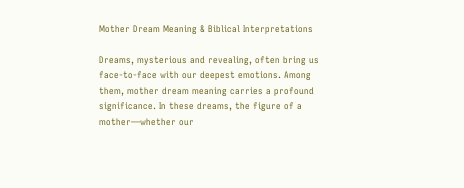Mother Dream Meaning & Biblical Interpretations

Dreams, mysterious and revealing, often bring us face-to-face with our deepest emotions. Among them, mother dream meaning carries a profound significance. In these dreams, the figure of a mother—whether our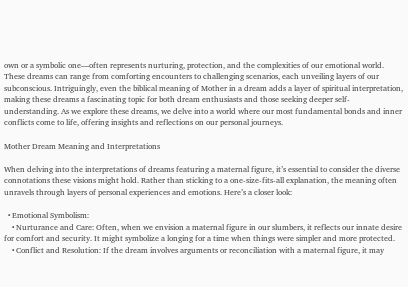own or a symbolic one—often represents nurturing, protection, and the complexities of our emotional world. These dreams can range from comforting encounters to challenging scenarios, each unveiling layers of our subconscious. Intriguingly, even the biblical meaning of Mother in a dream adds a layer of spiritual interpretation, making these dreams a fascinating topic for both dream enthusiasts and those seeking deeper self-understanding. As we explore these dreams, we delve into a world where our most fundamental bonds and inner conflicts come to life, offering insights and reflections on our personal journeys.

Mother Dream Meaning and Interpretations

When delving into the interpretations of dreams featuring a maternal figure, it’s essential to consider the diverse connotations these visions might hold. Rather than sticking to a one-size-fits-all explanation, the meaning often unravels through layers of personal experiences and emotions. Here’s a closer look:

  • Emotional Symbolism:
    • Nurturance and Care: Often, when we envision a maternal figure in our slumbers, it reflects our innate desire for comfort and security. It might symbolize a longing for a time when things were simpler and more protected.
    • Conflict and Resolution: If the dream involves arguments or reconciliation with a maternal figure, it may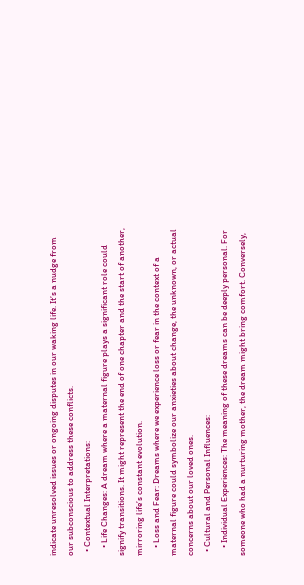indicate unresolved issues or ongoing disputes in our waking life. It’s a nudge from our subconscious to address these conflicts.
  • Contextual Interpretations:
    • Life Changes: A dream where a maternal figure plays a significant role could signify transitions. It might represent the end of one chapter and the start of another, mirroring life’s constant evolution.
    • Loss and Fear: Dreams where we experience loss or fear in the context of a maternal figure could symbolize our anxieties about change, the unknown, or actual concerns about our loved ones.
  • Cultural and Personal Influences:
    • Individual Experiences: The meaning of these dreams can be deeply personal. For someone who had a nurturing mother, the dream might bring comfort. Conversely,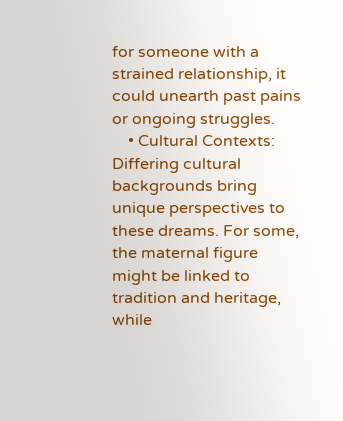for someone with a strained relationship, it could unearth past pains or ongoing struggles.
    • Cultural Contexts: Differing cultural backgrounds bring unique perspectives to these dreams. For some, the maternal figure might be linked to tradition and heritage, while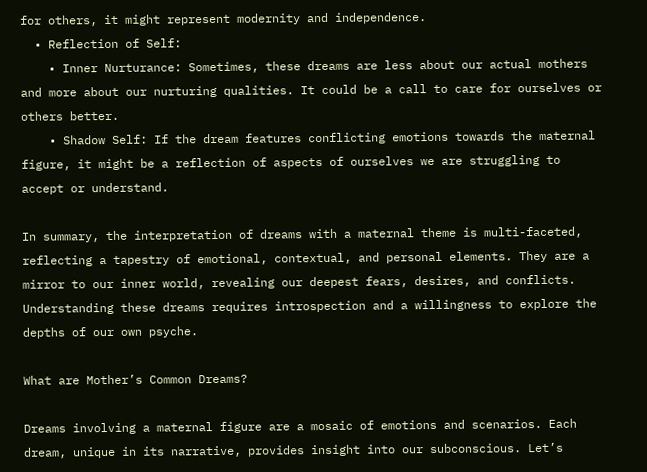for others, it might represent modernity and independence.
  • Reflection of Self:
    • Inner Nurturance: Sometimes, these dreams are less about our actual mothers and more about our nurturing qualities. It could be a call to care for ourselves or others better.
    • Shadow Self: If the dream features conflicting emotions towards the maternal figure, it might be a reflection of aspects of ourselves we are struggling to accept or understand.

In summary, the interpretation of dreams with a maternal theme is multi-faceted, reflecting a tapestry of emotional, contextual, and personal elements. They are a mirror to our inner world, revealing our deepest fears, desires, and conflicts. Understanding these dreams requires introspection and a willingness to explore the depths of our own psyche.

What are Mother’s Common Dreams?

Dreams involving a maternal figure are a mosaic of emotions and scenarios. Each dream, unique in its narrative, provides insight into our subconscious. Let’s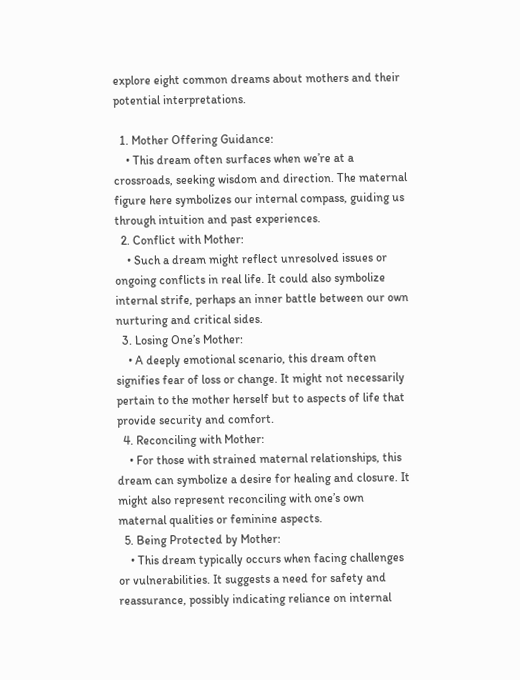explore eight common dreams about mothers and their potential interpretations.

  1. Mother Offering Guidance:
    • This dream often surfaces when we’re at a crossroads, seeking wisdom and direction. The maternal figure here symbolizes our internal compass, guiding us through intuition and past experiences.
  2. Conflict with Mother:
    • Such a dream might reflect unresolved issues or ongoing conflicts in real life. It could also symbolize internal strife, perhaps an inner battle between our own nurturing and critical sides.
  3. Losing One’s Mother:
    • A deeply emotional scenario, this dream often signifies fear of loss or change. It might not necessarily pertain to the mother herself but to aspects of life that provide security and comfort.
  4. Reconciling with Mother:
    • For those with strained maternal relationships, this dream can symbolize a desire for healing and closure. It might also represent reconciling with one’s own maternal qualities or feminine aspects.
  5. Being Protected by Mother:
    • This dream typically occurs when facing challenges or vulnerabilities. It suggests a need for safety and reassurance, possibly indicating reliance on internal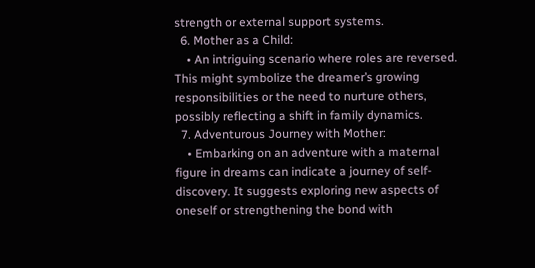strength or external support systems.
  6. Mother as a Child:
    • An intriguing scenario where roles are reversed. This might symbolize the dreamer’s growing responsibilities or the need to nurture others, possibly reflecting a shift in family dynamics.
  7. Adventurous Journey with Mother:
    • Embarking on an adventure with a maternal figure in dreams can indicate a journey of self-discovery. It suggests exploring new aspects of oneself or strengthening the bond with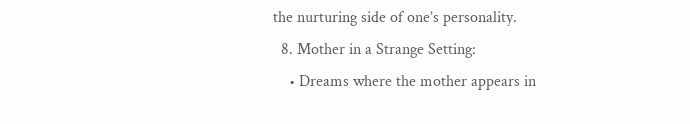the nurturing side of one’s personality.
  8. Mother in a Strange Setting:
    • Dreams where the mother appears in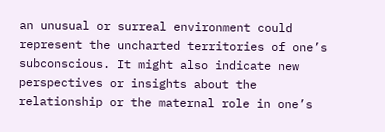an unusual or surreal environment could represent the uncharted territories of one’s subconscious. It might also indicate new perspectives or insights about the relationship or the maternal role in one’s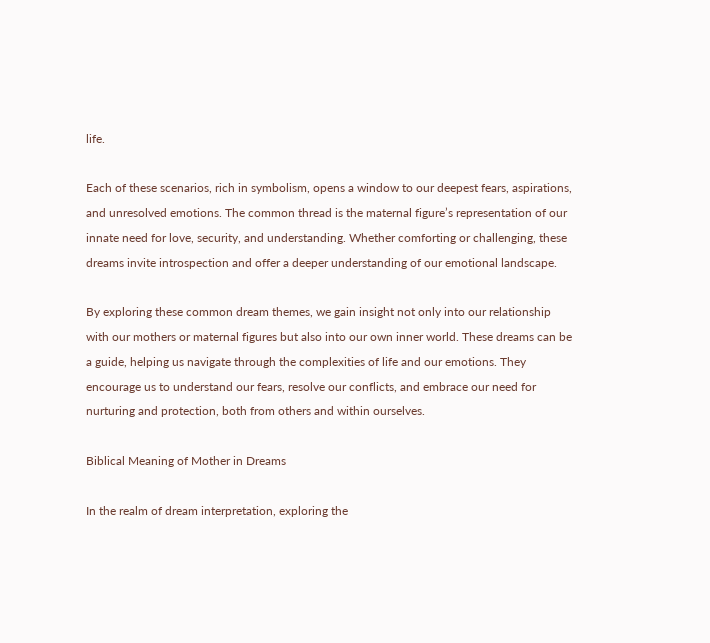life.

Each of these scenarios, rich in symbolism, opens a window to our deepest fears, aspirations, and unresolved emotions. The common thread is the maternal figure’s representation of our innate need for love, security, and understanding. Whether comforting or challenging, these dreams invite introspection and offer a deeper understanding of our emotional landscape.

By exploring these common dream themes, we gain insight not only into our relationship with our mothers or maternal figures but also into our own inner world. These dreams can be a guide, helping us navigate through the complexities of life and our emotions. They encourage us to understand our fears, resolve our conflicts, and embrace our need for nurturing and protection, both from others and within ourselves.

Biblical Meaning of Mother in Dreams

In the realm of dream interpretation, exploring the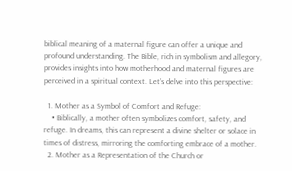biblical meaning of a maternal figure can offer a unique and profound understanding. The Bible, rich in symbolism and allegory, provides insights into how motherhood and maternal figures are perceived in a spiritual context. Let’s delve into this perspective:

  1. Mother as a Symbol of Comfort and Refuge:
    • Biblically, a mother often symbolizes comfort, safety, and refuge. In dreams, this can represent a divine shelter or solace in times of distress, mirroring the comforting embrace of a mother.
  2. Mother as a Representation of the Church or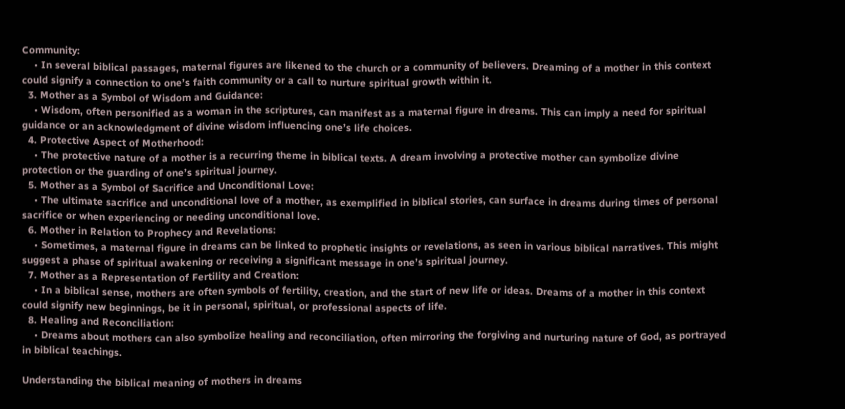Community:
    • In several biblical passages, maternal figures are likened to the church or a community of believers. Dreaming of a mother in this context could signify a connection to one’s faith community or a call to nurture spiritual growth within it.
  3. Mother as a Symbol of Wisdom and Guidance:
    • Wisdom, often personified as a woman in the scriptures, can manifest as a maternal figure in dreams. This can imply a need for spiritual guidance or an acknowledgment of divine wisdom influencing one’s life choices.
  4. Protective Aspect of Motherhood:
    • The protective nature of a mother is a recurring theme in biblical texts. A dream involving a protective mother can symbolize divine protection or the guarding of one’s spiritual journey.
  5. Mother as a Symbol of Sacrifice and Unconditional Love:
    • The ultimate sacrifice and unconditional love of a mother, as exemplified in biblical stories, can surface in dreams during times of personal sacrifice or when experiencing or needing unconditional love.
  6. Mother in Relation to Prophecy and Revelations:
    • Sometimes, a maternal figure in dreams can be linked to prophetic insights or revelations, as seen in various biblical narratives. This might suggest a phase of spiritual awakening or receiving a significant message in one’s spiritual journey.
  7. Mother as a Representation of Fertility and Creation:
    • In a biblical sense, mothers are often symbols of fertility, creation, and the start of new life or ideas. Dreams of a mother in this context could signify new beginnings, be it in personal, spiritual, or professional aspects of life.
  8. Healing and Reconciliation:
    • Dreams about mothers can also symbolize healing and reconciliation, often mirroring the forgiving and nurturing nature of God, as portrayed in biblical teachings.

Understanding the biblical meaning of mothers in dreams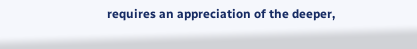requires an appreciation of the deeper,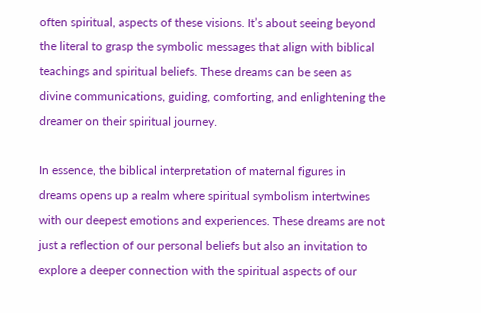often spiritual, aspects of these visions. It’s about seeing beyond the literal to grasp the symbolic messages that align with biblical teachings and spiritual beliefs. These dreams can be seen as divine communications, guiding, comforting, and enlightening the dreamer on their spiritual journey.

In essence, the biblical interpretation of maternal figures in dreams opens up a realm where spiritual symbolism intertwines with our deepest emotions and experiences. These dreams are not just a reflection of our personal beliefs but also an invitation to explore a deeper connection with the spiritual aspects of our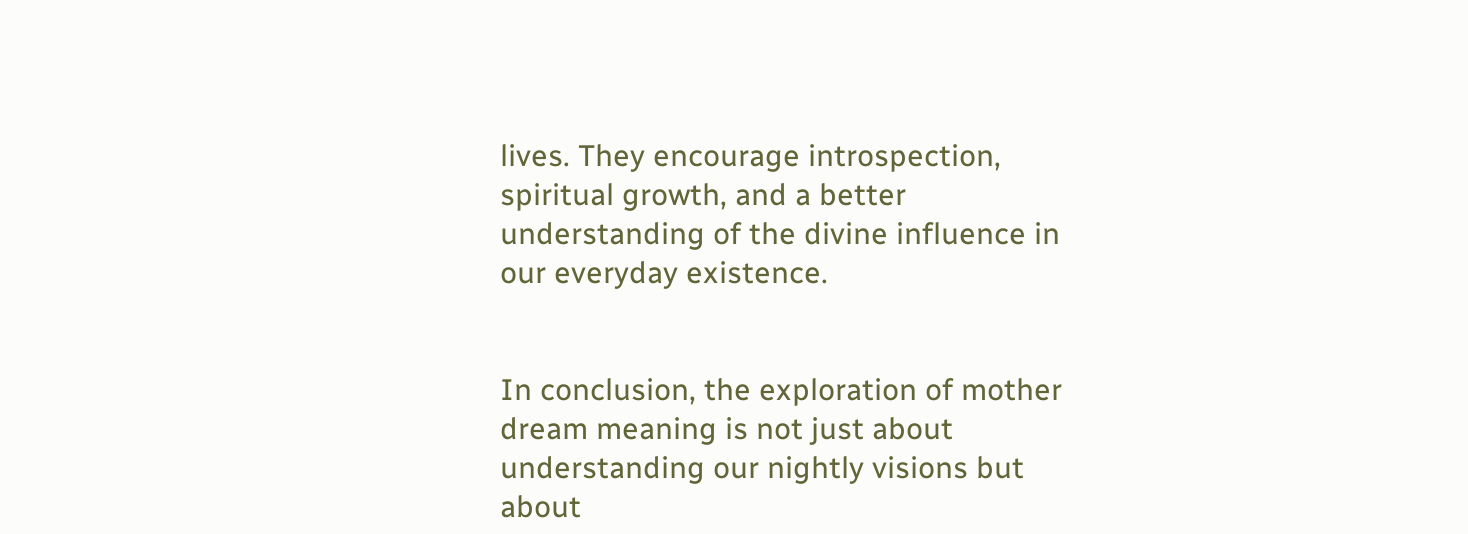lives. They encourage introspection, spiritual growth, and a better understanding of the divine influence in our everyday existence.


In conclusion, the exploration of mother dream meaning is not just about understanding our nightly visions but about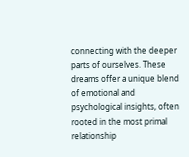connecting with the deeper parts of ourselves. These dreams offer a unique blend of emotional and psychological insights, often rooted in the most primal relationship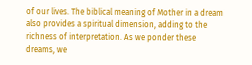of our lives. The biblical meaning of Mother in a dream also provides a spiritual dimension, adding to the richness of interpretation. As we ponder these dreams, we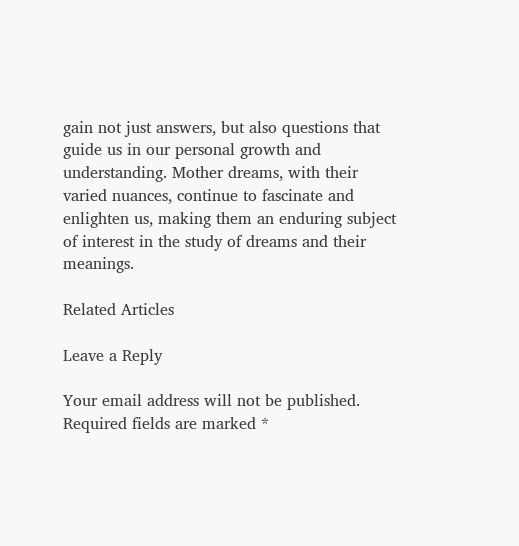gain not just answers, but also questions that guide us in our personal growth and understanding. Mother dreams, with their varied nuances, continue to fascinate and enlighten us, making them an enduring subject of interest in the study of dreams and their meanings.

Related Articles

Leave a Reply

Your email address will not be published. Required fields are marked *